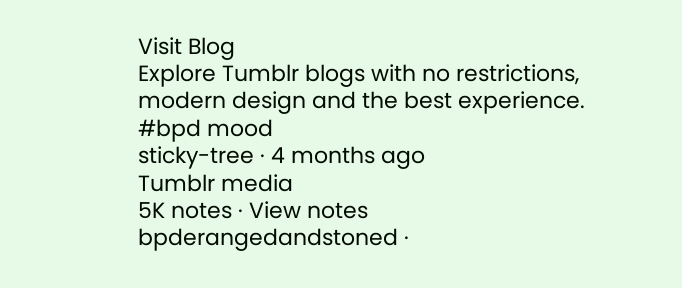Visit Blog
Explore Tumblr blogs with no restrictions, modern design and the best experience.
#bpd mood
sticky-tree · 4 months ago
Tumblr media
5K notes · View notes
bpderangedandstoned ·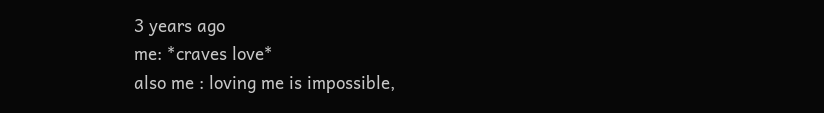3 years ago
me: *craves love*
also me : loving me is impossible,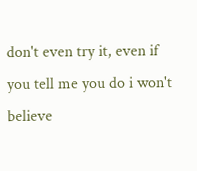don't even try it, even if you tell me you do i won't believe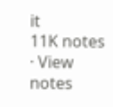it
11K notes · View notes